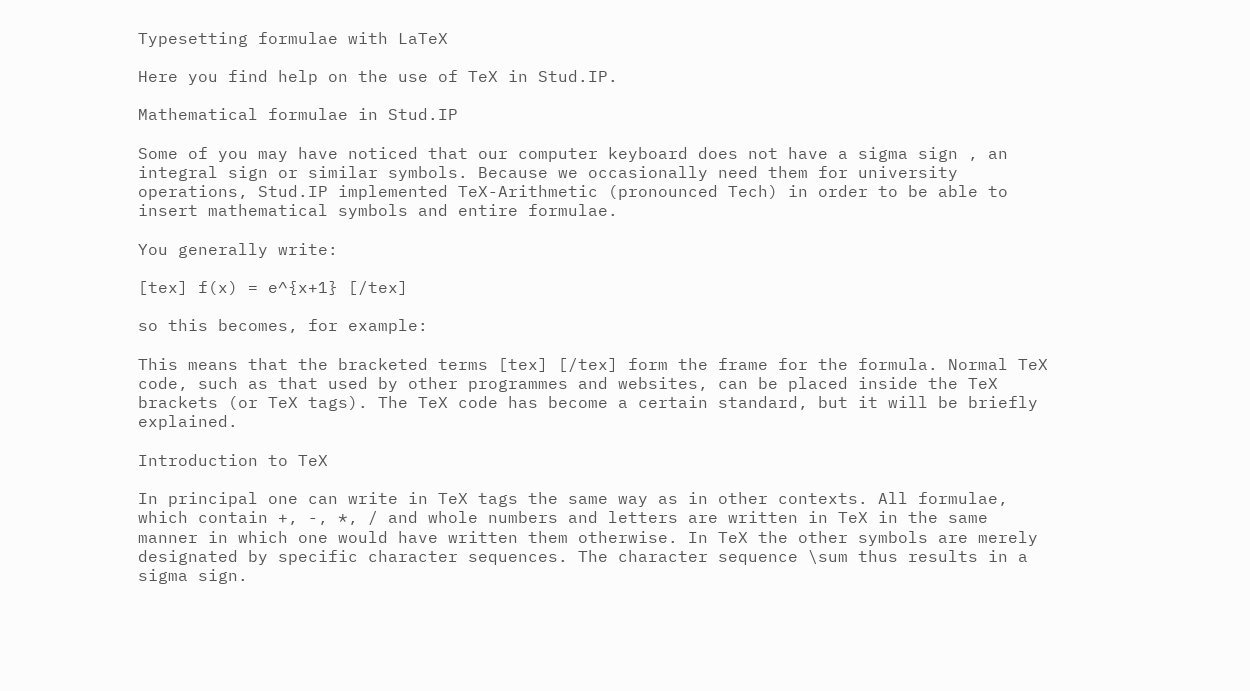Typesetting formulae with LaTeX

Here you find help on the use of TeX in Stud.IP.

Mathematical formulae in Stud.IP

Some of you may have noticed that our computer keyboard does not have a sigma sign , an integral sign or similar symbols. Because we occasionally need them for university operations, Stud.IP implemented TeX-Arithmetic (pronounced Tech) in order to be able to insert mathematical symbols and entire formulae.

You generally write:

[tex] f(x) = e^{x+1} [/tex]

so this becomes, for example:

This means that the bracketed terms [tex] [/tex] form the frame for the formula. Normal TeX code, such as that used by other programmes and websites, can be placed inside the TeX brackets (or TeX tags). The TeX code has become a certain standard, but it will be briefly explained.

Introduction to TeX

In principal one can write in TeX tags the same way as in other contexts. All formulae, which contain +, -, *, / and whole numbers and letters are written in TeX in the same manner in which one would have written them otherwise. In TeX the other symbols are merely designated by specific character sequences. The character sequence \sum thus results in a sigma sign.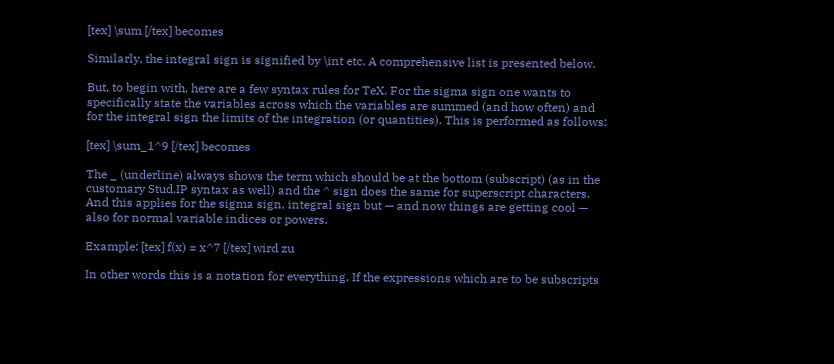[tex] \sum [/tex] becomes

Similarly, the integral sign is signified by \int etc. A comprehensive list is presented below.

But, to begin with, here are a few syntax rules for TeX. For the sigma sign one wants to specifically state the variables across which the variables are summed (and how often) and for the integral sign the limits of the integration (or quantities). This is performed as follows:

[tex] \sum_1^9 [/tex] becomes

The _ (underline) always shows the term which should be at the bottom (subscript) (as in the customary Stud.IP syntax as well) and the ^ sign does the same for superscript characters. And this applies for the sigma sign, integral sign but — and now things are getting cool — also for normal variable indices or powers.

Example: [tex] f(x) = x^7 [/tex] wird zu

In other words this is a notation for everything. If the expressions which are to be subscripts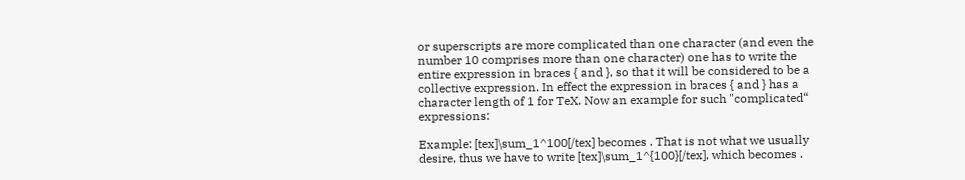or superscripts are more complicated than one character (and even the number 10 comprises more than one character) one has to write the entire expression in braces { and }, so that it will be considered to be a collective expression. In effect the expression in braces { and } has a character length of 1 for TeX. Now an example for such "complicated“ expressions:

Example: [tex]\sum_1^100[/tex] becomes . That is not what we usually desire, thus we have to write [tex]\sum_1^{100}[/tex], which becomes .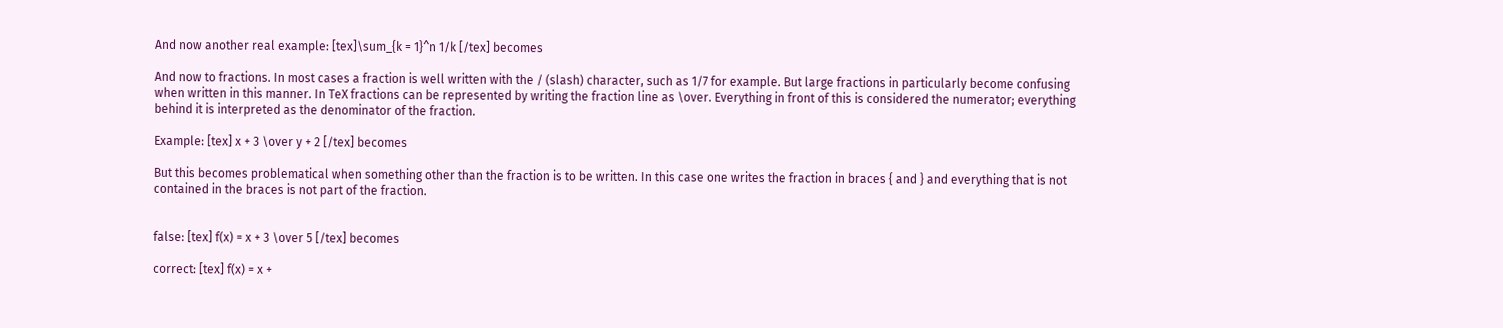And now another real example: [tex]\sum_{k = 1}^n 1/k [/tex] becomes

And now to fractions. In most cases a fraction is well written with the / (slash) character, such as 1/7 for example. But large fractions in particularly become confusing when written in this manner. In TeX fractions can be represented by writing the fraction line as \over. Everything in front of this is considered the numerator; everything behind it is interpreted as the denominator of the fraction.

Example: [tex] x + 3 \over y + 2 [/tex] becomes

But this becomes problematical when something other than the fraction is to be written. In this case one writes the fraction in braces { and } and everything that is not contained in the braces is not part of the fraction.


false: [tex] f(x) = x + 3 \over 5 [/tex] becomes

correct: [tex] f(x) = x +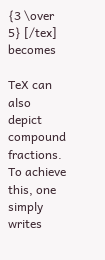{3 \over 5} [/tex] becomes

TeX can also depict compound fractions. To achieve this, one simply writes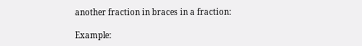another fraction in braces in a fraction:

Example: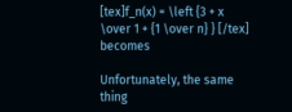[tex]f_n(x) = \left {3 + x \over 1 + {1 \over n} } [/tex] becomes

Unfortunately, the same thing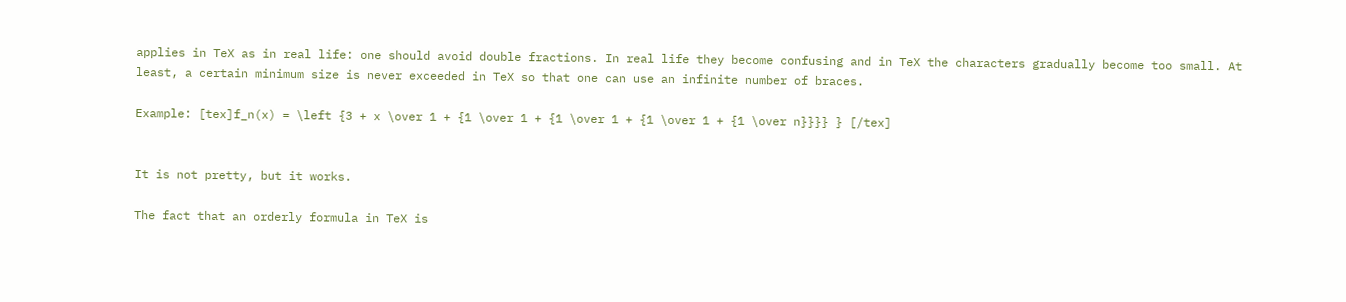applies in TeX as in real life: one should avoid double fractions. In real life they become confusing and in TeX the characters gradually become too small. At least, a certain minimum size is never exceeded in TeX so that one can use an infinite number of braces.

Example: [tex]f_n(x) = \left {3 + x \over 1 + {1 \over 1 + {1 \over 1 + {1 \over 1 + {1 \over n}}}} } [/tex]


It is not pretty, but it works.

The fact that an orderly formula in TeX is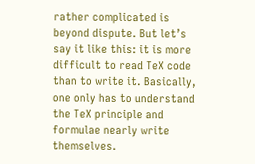rather complicated is beyond dispute. But let’s say it like this: it is more difficult to read TeX code than to write it. Basically, one only has to understand the TeX principle and formulae nearly write themselves.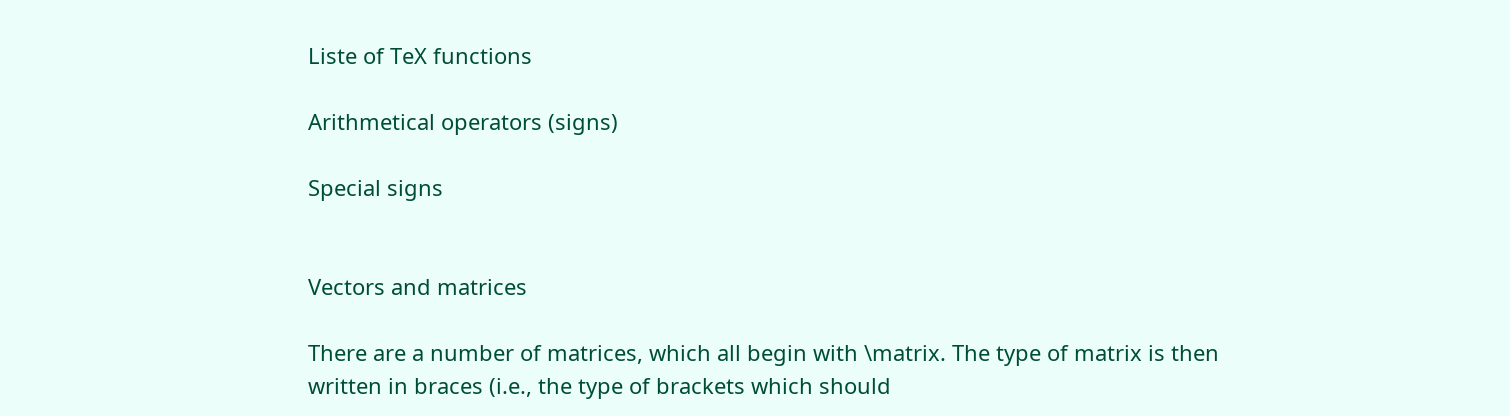Liste of TeX functions

Arithmetical operators (signs)

Special signs


Vectors and matrices

There are a number of matrices, which all begin with \matrix. The type of matrix is then written in braces (i.e., the type of brackets which should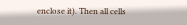enclose it). Then all cells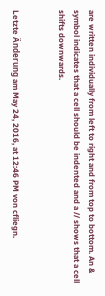are written individually from left to right and from top to bottom. An & symbol indicates that a cell should be indented and a // shows that a cell shifts downwards.


Letzte Änderung am May 24, 2016, at 12:46 PM von cfliegn.